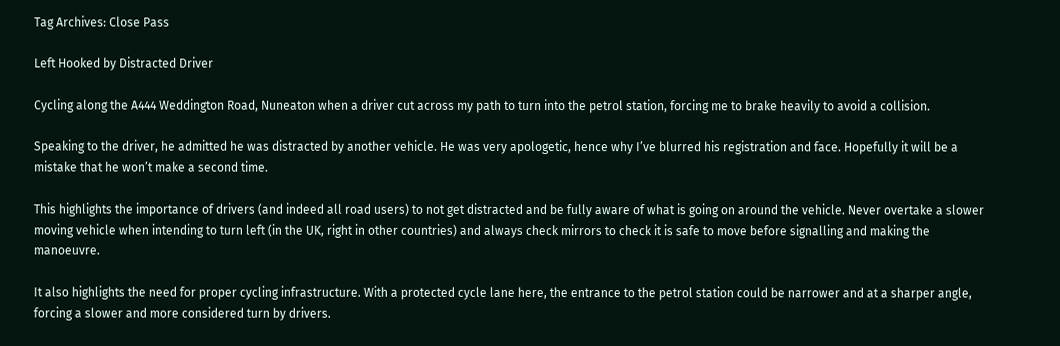Tag Archives: Close Pass

Left Hooked by Distracted Driver

Cycling along the A444 Weddington Road, Nuneaton when a driver cut across my path to turn into the petrol station, forcing me to brake heavily to avoid a collision.

Speaking to the driver, he admitted he was distracted by another vehicle. He was very apologetic, hence why I’ve blurred his registration and face. Hopefully it will be a mistake that he won’t make a second time.

This highlights the importance of drivers (and indeed all road users) to not get distracted and be fully aware of what is going on around the vehicle. Never overtake a slower moving vehicle when intending to turn left (in the UK, right in other countries) and always check mirrors to check it is safe to move before signalling and making the manoeuvre.

It also highlights the need for proper cycling infrastructure. With a protected cycle lane here, the entrance to the petrol station could be narrower and at a sharper angle, forcing a slower and more considered turn by drivers.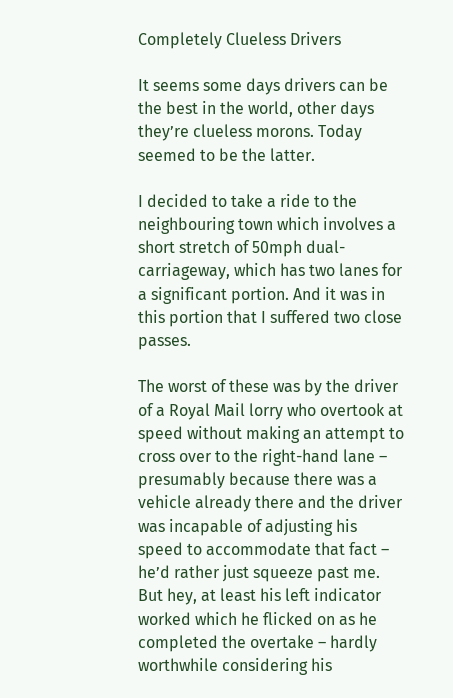Completely Clueless Drivers

It seems some days drivers can be the best in the world, other days they’re clueless morons. Today seemed to be the latter.

I decided to take a ride to the neighbouring town which involves a short stretch of 50mph dual-carriageway, which has two lanes for a significant portion. And it was in this portion that I suffered two close passes.

The worst of these was by the driver of a Royal Mail lorry who overtook at speed without making an attempt to cross over to the right-hand lane – presumably because there was a vehicle already there and the driver was incapable of adjusting his speed to accommodate that fact – he’d rather just squeeze past me. But hey, at least his left indicator worked which he flicked on as he completed the overtake – hardly worthwhile considering his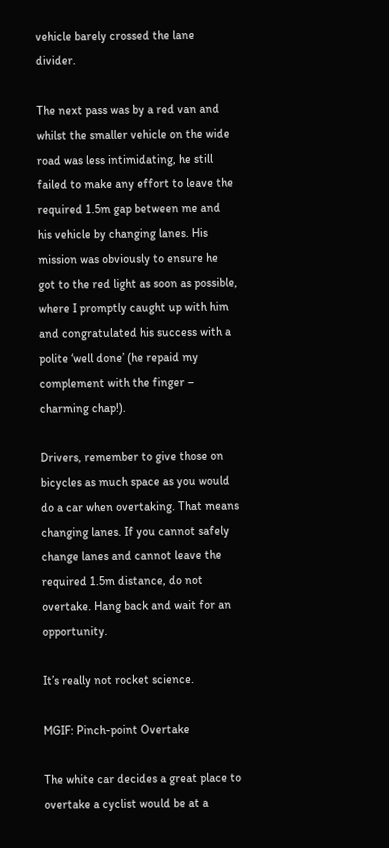vehicle barely crossed the lane divider.

The next pass was by a red van and whilst the smaller vehicle on the wide road was less intimidating, he still failed to make any effort to leave the required 1.5m gap between me and his vehicle by changing lanes. His mission was obviously to ensure he got to the red light as soon as possible, where I promptly caught up with him and congratulated his success with a polite ‘well done’ (he repaid my complement with the finger – charming chap!).

Drivers, remember to give those on bicycles as much space as you would do a car when overtaking. That means changing lanes. If you cannot safely change lanes and cannot leave the required 1.5m distance, do not overtake. Hang back and wait for an opportunity.

It’s really not rocket science.

MGIF: Pinch-point Overtake

The white car decides a great place to overtake a cyclist would be at a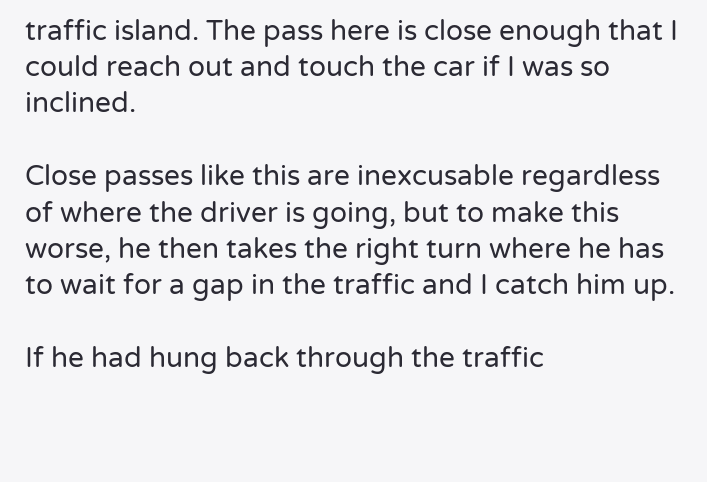traffic island. The pass here is close enough that I could reach out and touch the car if I was so inclined.

Close passes like this are inexcusable regardless of where the driver is going, but to make this worse, he then takes the right turn where he has to wait for a gap in the traffic and I catch him up.

If he had hung back through the traffic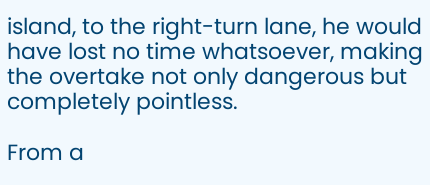island, to the right-turn lane, he would have lost no time whatsoever, making the overtake not only dangerous but completely pointless.

From a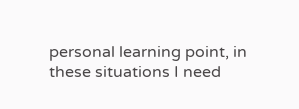personal learning point, in these situations I need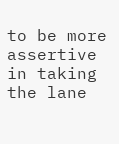to be more assertive in taking the lane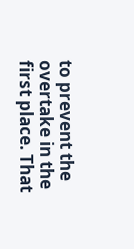to prevent the overtake in the first place. That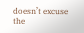doesn’t excuse the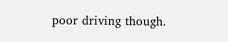poor driving though.